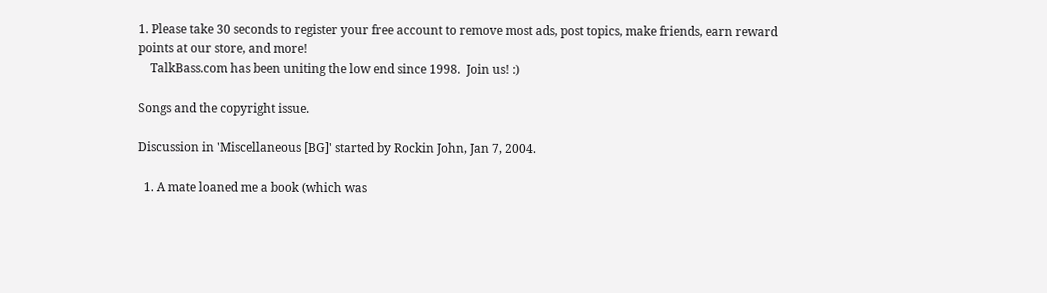1. Please take 30 seconds to register your free account to remove most ads, post topics, make friends, earn reward points at our store, and more!
    TalkBass.com has been uniting the low end since 1998.  Join us! :)

Songs and the copyright issue.

Discussion in 'Miscellaneous [BG]' started by Rockin John, Jan 7, 2004.

  1. A mate loaned me a book (which was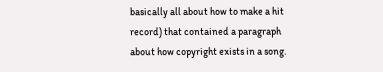basically all about how to make a hit record) that contained a paragraph about how copyright exists in a song.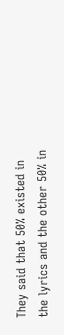They said that 50% existed in the lyrics and the other 50% in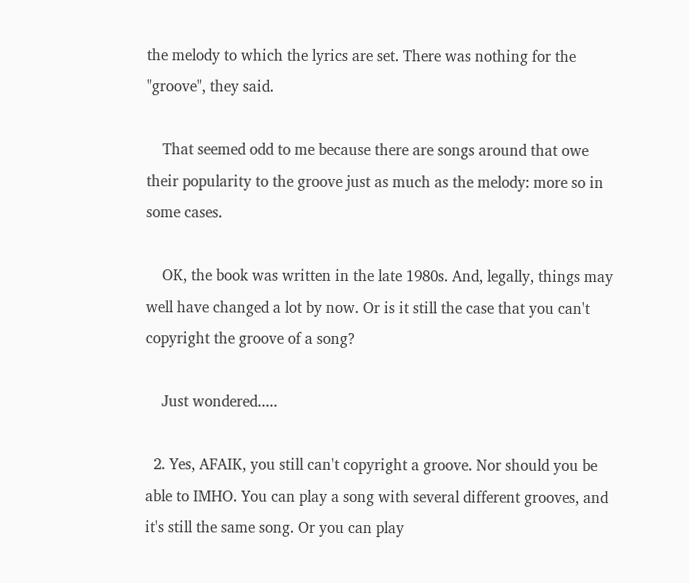the melody to which the lyrics are set. There was nothing for the "groove", they said.

    That seemed odd to me because there are songs around that owe their popularity to the groove just as much as the melody: more so in some cases.

    OK, the book was written in the late 1980s. And, legally, things may well have changed a lot by now. Or is it still the case that you can't copyright the groove of a song?

    Just wondered.....

  2. Yes, AFAIK, you still can't copyright a groove. Nor should you be able to IMHO. You can play a song with several different grooves, and it's still the same song. Or you can play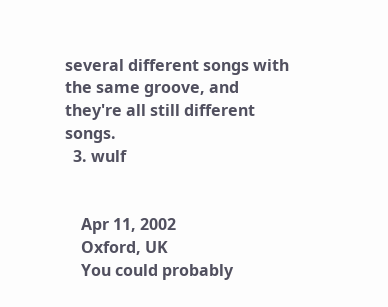several different songs with the same groove, and they're all still different songs.
  3. wulf


    Apr 11, 2002
    Oxford, UK
    You could probably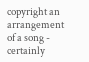copyright an arrangement of a song - certainly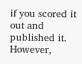if you scored it out and published it. However,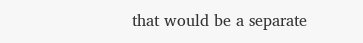that would be a separate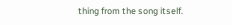thing from the song itself.